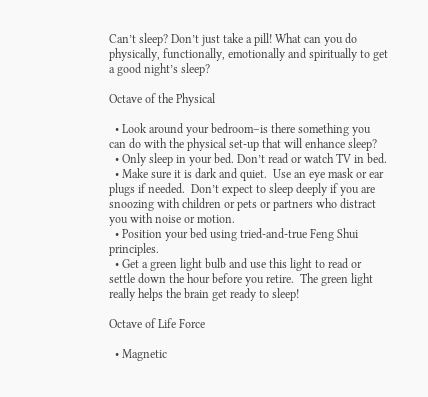Can’t sleep? Don’t just take a pill! What can you do physically, functionally, emotionally and spiritually to get a good night’s sleep?

Octave of the Physical

  • Look around your bedroom–is there something you can do with the physical set-up that will enhance sleep?
  • Only sleep in your bed. Don’t read or watch TV in bed.
  • Make sure it is dark and quiet.  Use an eye mask or ear plugs if needed.  Don’t expect to sleep deeply if you are snoozing with children or pets or partners who distract you with noise or motion.
  • Position your bed using tried-and-true Feng Shui principles.
  • Get a green light bulb and use this light to read or settle down the hour before you retire.  The green light really helps the brain get ready to sleep!

Octave of Life Force

  • Magnetic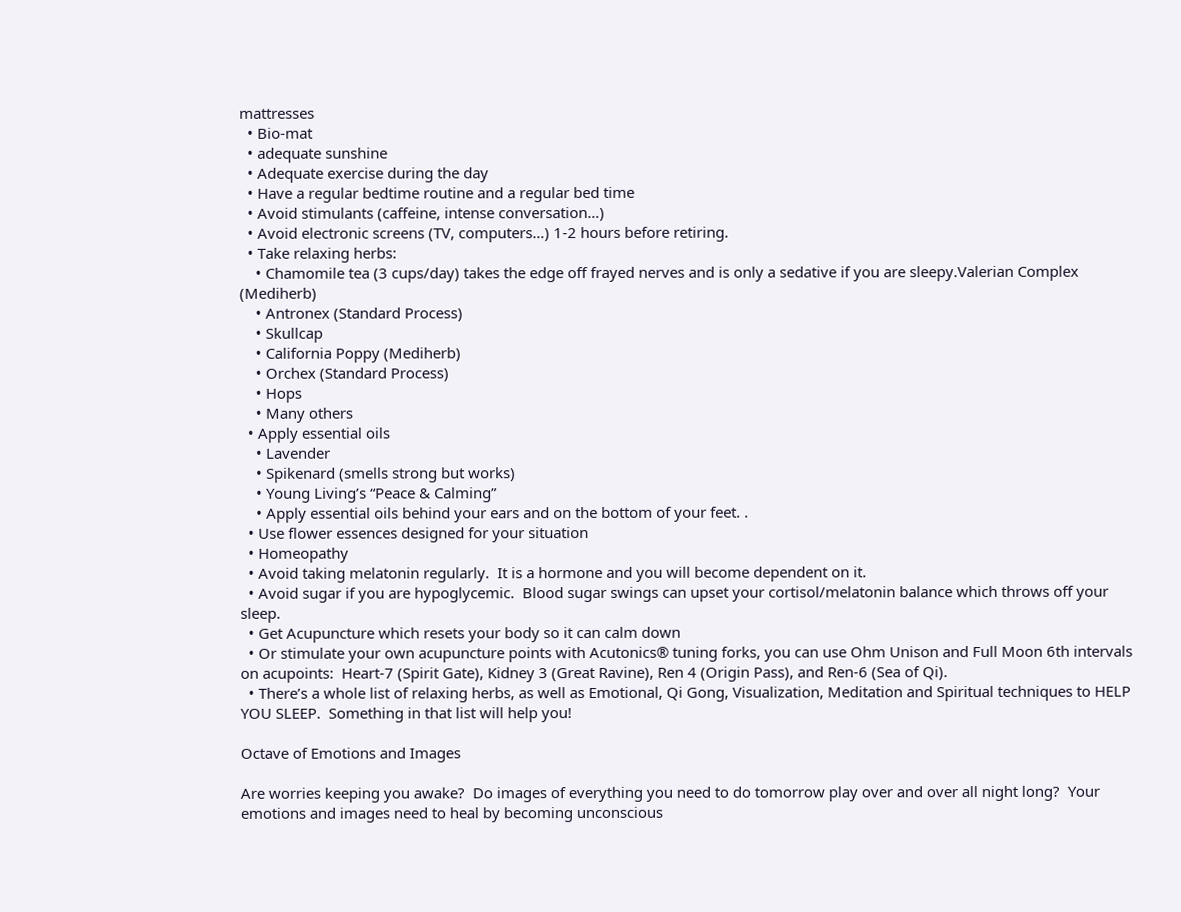mattresses
  • Bio-mat
  • adequate sunshine
  • Adequate exercise during the day
  • Have a regular bedtime routine and a regular bed time
  • Avoid stimulants (caffeine, intense conversation…)
  • Avoid electronic screens (TV, computers…) 1-2 hours before retiring.
  • Take relaxing herbs:
    • Chamomile tea (3 cups/day) takes the edge off frayed nerves and is only a sedative if you are sleepy.Valerian Complex (Mediherb)
    • Antronex (Standard Process)
    • Skullcap
    • California Poppy (Mediherb)
    • Orchex (Standard Process)
    • Hops
    • Many others
  • Apply essential oils
    • Lavender
    • Spikenard (smells strong but works)
    • Young Living’s “Peace & Calming”
    • Apply essential oils behind your ears and on the bottom of your feet. .
  • Use flower essences designed for your situation
  • Homeopathy
  • Avoid taking melatonin regularly.  It is a hormone and you will become dependent on it.
  • Avoid sugar if you are hypoglycemic.  Blood sugar swings can upset your cortisol/melatonin balance which throws off your sleep.
  • Get Acupuncture which resets your body so it can calm down
  • Or stimulate your own acupuncture points with Acutonics® tuning forks, you can use Ohm Unison and Full Moon 6th intervals on acupoints:  Heart-7 (Spirit Gate), Kidney 3 (Great Ravine), Ren 4 (Origin Pass), and Ren-6 (Sea of Qi).
  • There’s a whole list of relaxing herbs, as well as Emotional, Qi Gong, Visualization, Meditation and Spiritual techniques to HELP YOU SLEEP.  Something in that list will help you!

Octave of Emotions and Images

Are worries keeping you awake?  Do images of everything you need to do tomorrow play over and over all night long?  Your emotions and images need to heal by becoming unconscious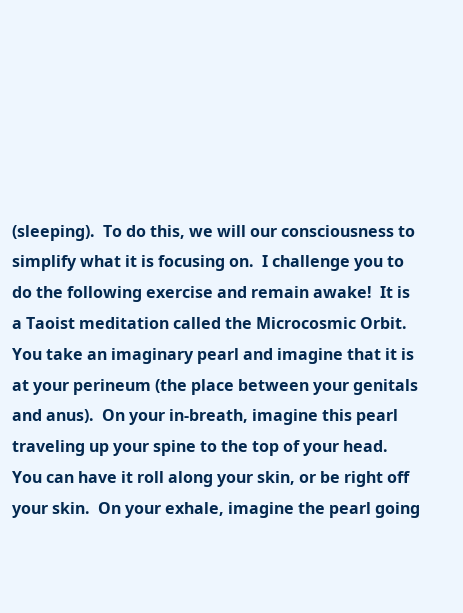(sleeping).  To do this, we will our consciousness to simplify what it is focusing on.  I challenge you to do the following exercise and remain awake!  It is a Taoist meditation called the Microcosmic Orbit.  You take an imaginary pearl and imagine that it is at your perineum (the place between your genitals and anus).  On your in-breath, imagine this pearl traveling up your spine to the top of your head.  You can have it roll along your skin, or be right off your skin.  On your exhale, imagine the pearl going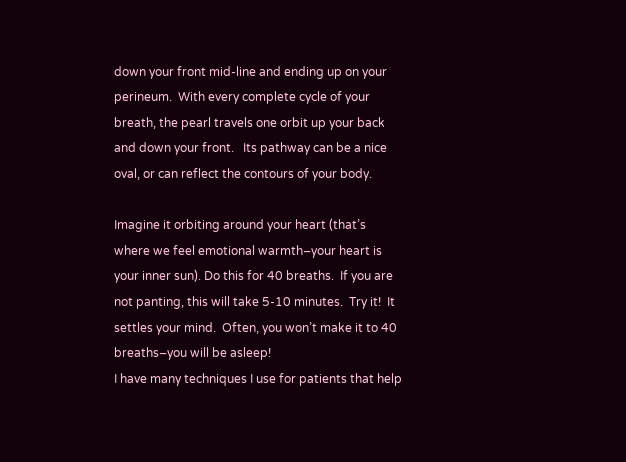down your front mid-line and ending up on your perineum.  With every complete cycle of your breath, the pearl travels one orbit up your back and down your front.   Its pathway can be a nice oval, or can reflect the contours of your body.

Imagine it orbiting around your heart (that’s where we feel emotional warmth–your heart is your inner sun). Do this for 40 breaths.  If you are not panting, this will take 5-10 minutes.  Try it!  It settles your mind.  Often, you won’t make it to 40 breaths–you will be asleep!
I have many techniques I use for patients that help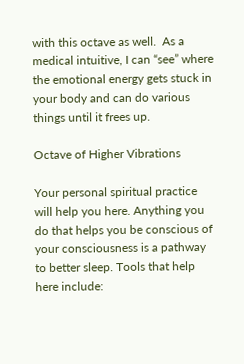with this octave as well.  As a medical intuitive, I can “see” where the emotional energy gets stuck in your body and can do various things until it frees up.

Octave of Higher Vibrations

Your personal spiritual practice will help you here. Anything you do that helps you be conscious of your consciousness is a pathway to better sleep. Tools that help here include: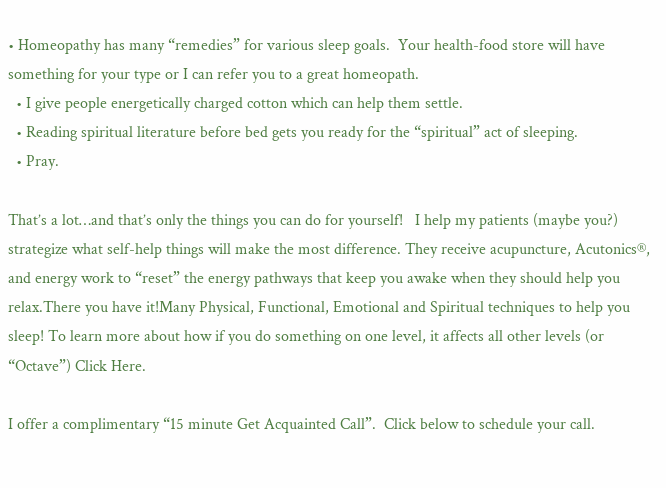• Homeopathy has many “remedies” for various sleep goals.  Your health-food store will have something for your type or I can refer you to a great homeopath.
  • I give people energetically charged cotton which can help them settle.
  • Reading spiritual literature before bed gets you ready for the “spiritual” act of sleeping.
  • Pray.

That’s a lot…and that’s only the things you can do for yourself!   I help my patients (maybe you?) strategize what self-help things will make the most difference. They receive acupuncture, Acutonics®, and energy work to “reset” the energy pathways that keep you awake when they should help you relax.There you have it!Many Physical, Functional, Emotional and Spiritual techniques to help you sleep! To learn more about how if you do something on one level, it affects all other levels (or “Octave”) Click Here.

I offer a complimentary “15 minute Get Acquainted Call”.  Click below to schedule your call.